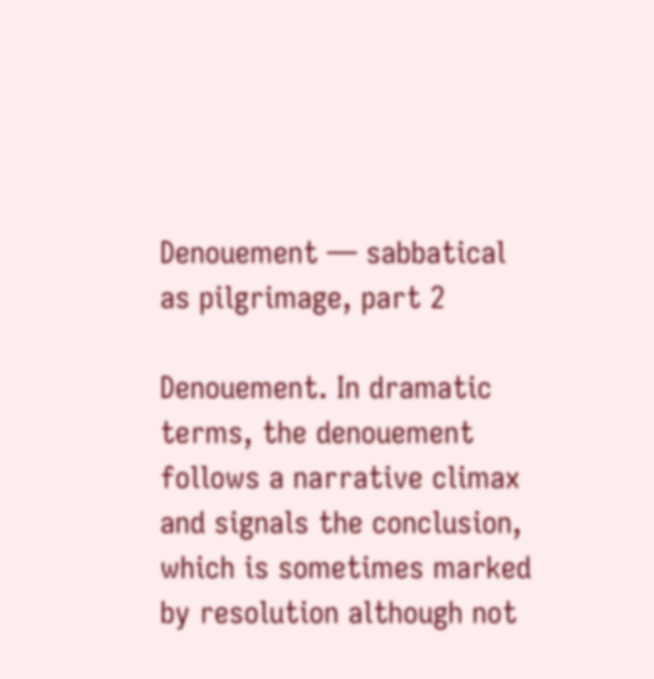Denouement — sabbatical as pilgrimage, part 2

Denouement. In dramatic terms, the denouement follows a narrative climax and signals the conclusion, which is sometimes marked by resolution although not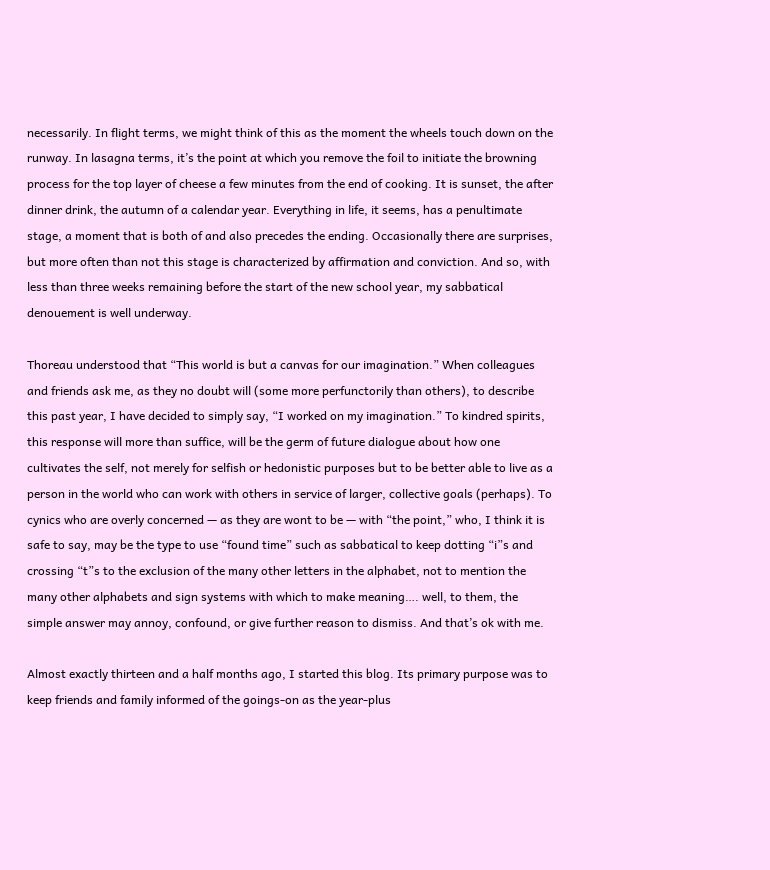necessarily. In flight terms, we might think of this as the moment the wheels touch down on the runway. In lasagna terms, it’s the point at which you remove the foil to initiate the browning process for the top layer of cheese a few minutes from the end of cooking. It is sunset, the after dinner drink, the autumn of a calendar year. Everything in life, it seems, has a penultimate stage, a moment that is both of and also precedes the ending. Occasionally there are surprises, but more often than not this stage is characterized by affirmation and conviction. And so, with less than three weeks remaining before the start of the new school year, my sabbatical denouement is well underway.

Thoreau understood that “This world is but a canvas for our imagination.” When colleagues and friends ask me, as they no doubt will (some more perfunctorily than others), to describe this past year, I have decided to simply say, “I worked on my imagination.” To kindred spirits, this response will more than suffice, will be the germ of future dialogue about how one cultivates the self, not merely for selfish or hedonistic purposes but to be better able to live as a person in the world who can work with others in service of larger, collective goals (perhaps). To cynics who are overly concerned — as they are wont to be — with “the point,” who, I think it is safe to say, may be the type to use “found time” such as sabbatical to keep dotting “i”s and crossing “t”s to the exclusion of the many other letters in the alphabet, not to mention the many other alphabets and sign systems with which to make meaning…. well, to them, the simple answer may annoy, confound, or give further reason to dismiss. And that’s ok with me.

Almost exactly thirteen and a half months ago, I started this blog. Its primary purpose was to keep friends and family informed of the goings-on as the year-plus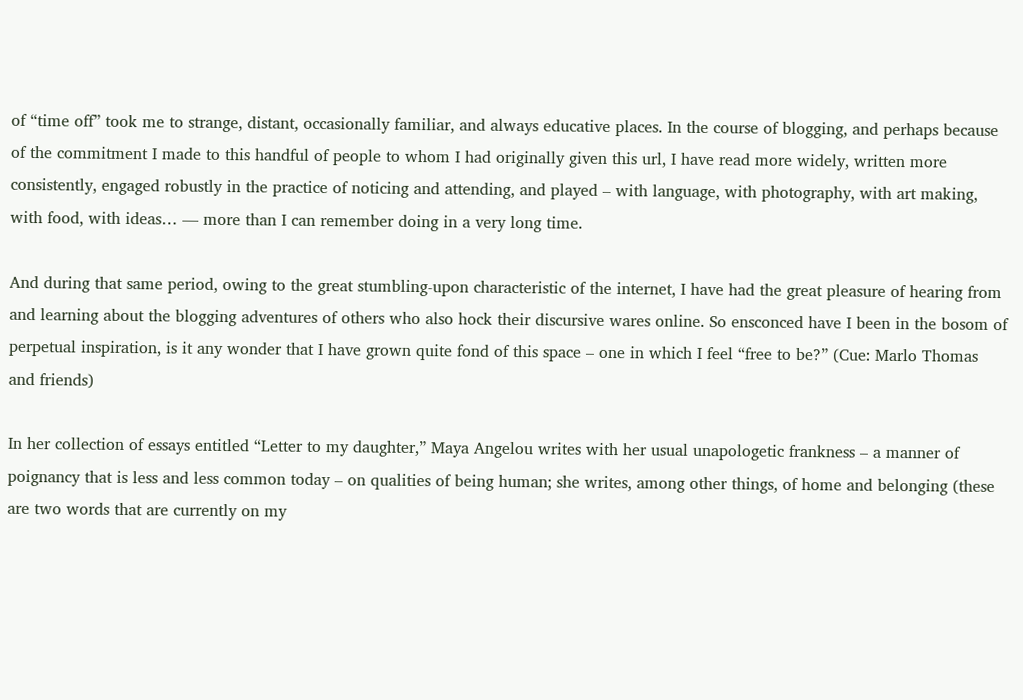of “time off” took me to strange, distant, occasionally familiar, and always educative places. In the course of blogging, and perhaps because of the commitment I made to this handful of people to whom I had originally given this url, I have read more widely, written more consistently, engaged robustly in the practice of noticing and attending, and played – with language, with photography, with art making, with food, with ideas… — more than I can remember doing in a very long time.

And during that same period, owing to the great stumbling-upon characteristic of the internet, I have had the great pleasure of hearing from and learning about the blogging adventures of others who also hock their discursive wares online. So ensconced have I been in the bosom of perpetual inspiration, is it any wonder that I have grown quite fond of this space – one in which I feel “free to be?” (Cue: Marlo Thomas and friends)

In her collection of essays entitled “Letter to my daughter,” Maya Angelou writes with her usual unapologetic frankness – a manner of poignancy that is less and less common today – on qualities of being human; she writes, among other things, of home and belonging (these are two words that are currently on my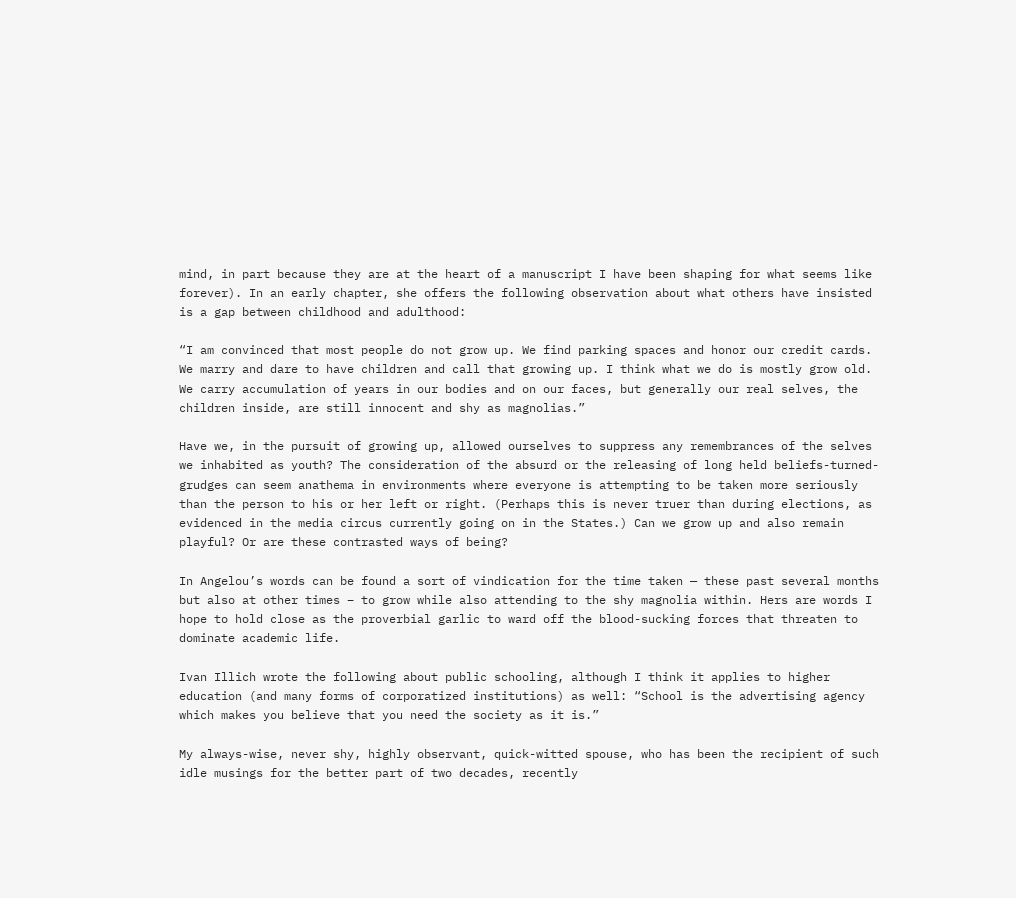mind, in part because they are at the heart of a manuscript I have been shaping for what seems like forever). In an early chapter, she offers the following observation about what others have insisted is a gap between childhood and adulthood:

“I am convinced that most people do not grow up. We find parking spaces and honor our credit cards. We marry and dare to have children and call that growing up. I think what we do is mostly grow old. We carry accumulation of years in our bodies and on our faces, but generally our real selves, the children inside, are still innocent and shy as magnolias.”

Have we, in the pursuit of growing up, allowed ourselves to suppress any remembrances of the selves we inhabited as youth? The consideration of the absurd or the releasing of long held beliefs-turned-grudges can seem anathema in environments where everyone is attempting to be taken more seriously than the person to his or her left or right. (Perhaps this is never truer than during elections, as evidenced in the media circus currently going on in the States.) Can we grow up and also remain playful? Or are these contrasted ways of being?

In Angelou’s words can be found a sort of vindication for the time taken — these past several months but also at other times – to grow while also attending to the shy magnolia within. Hers are words I hope to hold close as the proverbial garlic to ward off the blood-sucking forces that threaten to dominate academic life.

Ivan Illich wrote the following about public schooling, although I think it applies to higher education (and many forms of corporatized institutions) as well: “School is the advertising agency which makes you believe that you need the society as it is.”

My always-wise, never shy, highly observant, quick-witted spouse, who has been the recipient of such idle musings for the better part of two decades, recently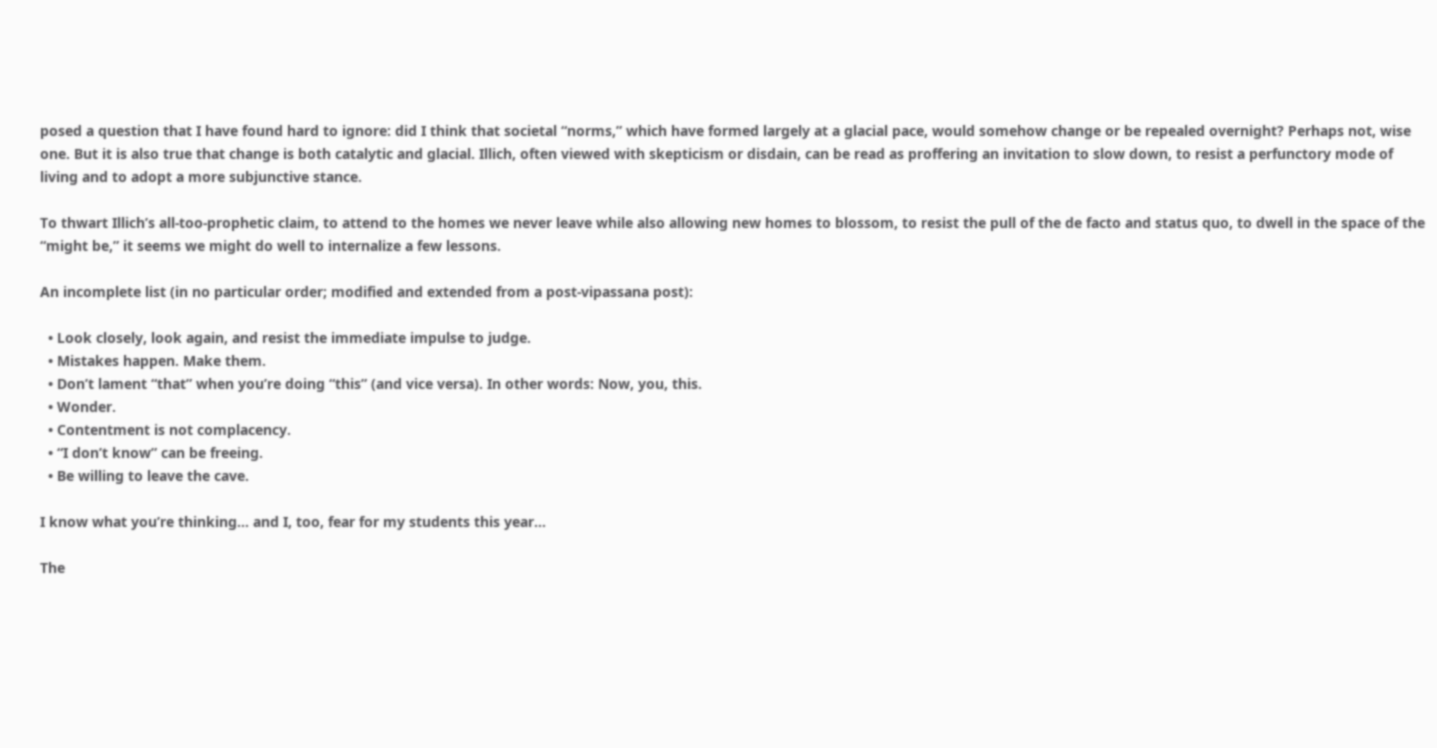posed a question that I have found hard to ignore: did I think that societal “norms,” which have formed largely at a glacial pace, would somehow change or be repealed overnight? Perhaps not, wise one. But it is also true that change is both catalytic and glacial. Illich, often viewed with skepticism or disdain, can be read as proffering an invitation to slow down, to resist a perfunctory mode of living and to adopt a more subjunctive stance.

To thwart Illich’s all-too-prophetic claim, to attend to the homes we never leave while also allowing new homes to blossom, to resist the pull of the de facto and status quo, to dwell in the space of the “might be,” it seems we might do well to internalize a few lessons.

An incomplete list (in no particular order; modified and extended from a post-vipassana post):

  • Look closely, look again, and resist the immediate impulse to judge.
  • Mistakes happen. Make them.
  • Don’t lament “that” when you’re doing “this” (and vice versa). In other words: Now, you, this.
  • Wonder.
  • Contentment is not complacency.
  • “I don’t know” can be freeing.
  • Be willing to leave the cave.

I know what you’re thinking… and I, too, fear for my students this year…

The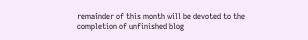remainder of this month will be devoted to the completion of unfinished blog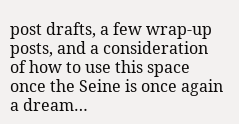post drafts, a few wrap-up posts, and a consideration of how to use this space once the Seine is once again a dream…